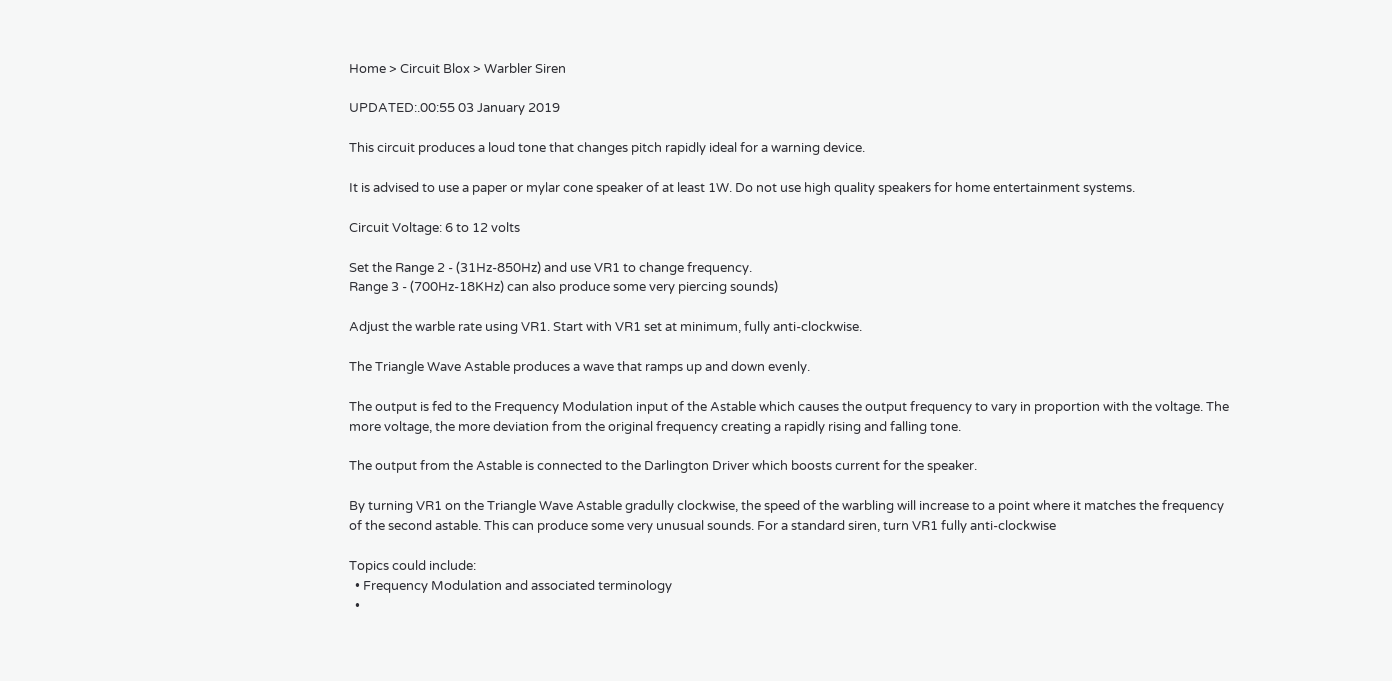Home > Circuit Blox > Warbler Siren

UPDATED:.00:55 03 January 2019

This circuit produces a loud tone that changes pitch rapidly ideal for a warning device.

It is advised to use a paper or mylar cone speaker of at least 1W. Do not use high quality speakers for home entertainment systems.

Circuit Voltage: 6 to 12 volts

Set the Range 2 - (31Hz-850Hz) and use VR1 to change frequency.
Range 3 - (700Hz-18KHz) can also produce some very piercing sounds)

Adjust the warble rate using VR1. Start with VR1 set at minimum, fully anti-clockwise.

The Triangle Wave Astable produces a wave that ramps up and down evenly.

The output is fed to the Frequency Modulation input of the Astable which causes the output frequency to vary in proportion with the voltage. The more voltage, the more deviation from the original frequency creating a rapidly rising and falling tone.

The output from the Astable is connected to the Darlington Driver which boosts current for the speaker.

By turning VR1 on the Triangle Wave Astable gradully clockwise, the speed of the warbling will increase to a point where it matches the frequency of the second astable. This can produce some very unusual sounds. For a standard siren, turn VR1 fully anti-clockwise

Topics could include:
  • Frequency Modulation and associated terminology
  •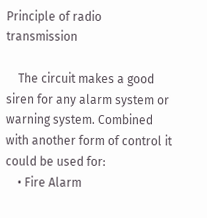Principle of radio transmission

    The circuit makes a good siren for any alarm system or warning system. Combined with another form of control it could be used for:
    • Fire Alarm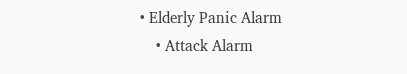• Elderly Panic Alarm
    • Attack Alarm